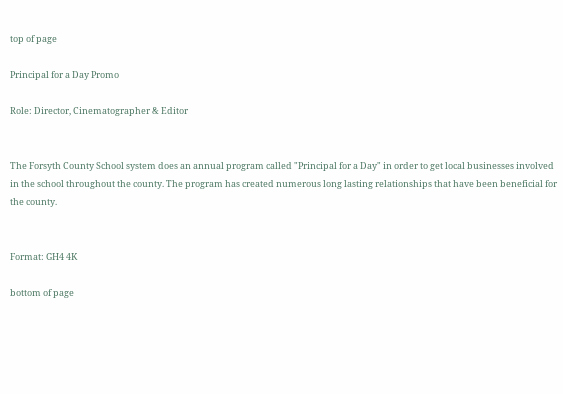top of page

Principal for a Day Promo

Role: Director, Cinematographer & Editor


The Forsyth County School system does an annual program called "Principal for a Day" in order to get local businesses involved in the school throughout the county. The program has created numerous long lasting relationships that have been beneficial for the county.


Format: GH4 4K

bottom of page